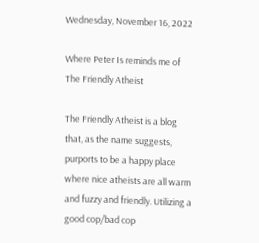Wednesday, November 16, 2022

Where Peter Is reminds me of The Friendly Atheist

The Friendly Atheist is a blog that, as the name suggests, purports to be a happy place where nice atheists are all warm and fuzzy and friendly. Utilizing a good cop/bad cop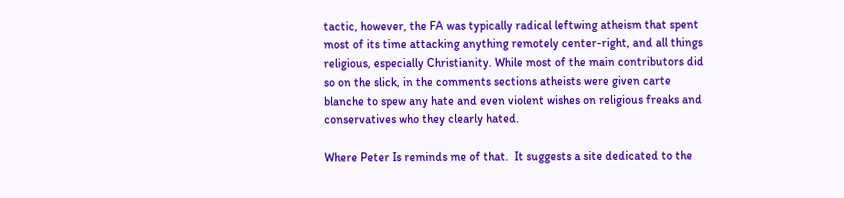tactic, however, the FA was typically radical leftwing atheism that spent most of its time attacking anything remotely center-right, and all things religious, especially Christianity. While most of the main contributors did so on the slick, in the comments sections atheists were given carte blanche to spew any hate and even violent wishes on religious freaks and conservatives who they clearly hated.

Where Peter Is reminds me of that.  It suggests a site dedicated to the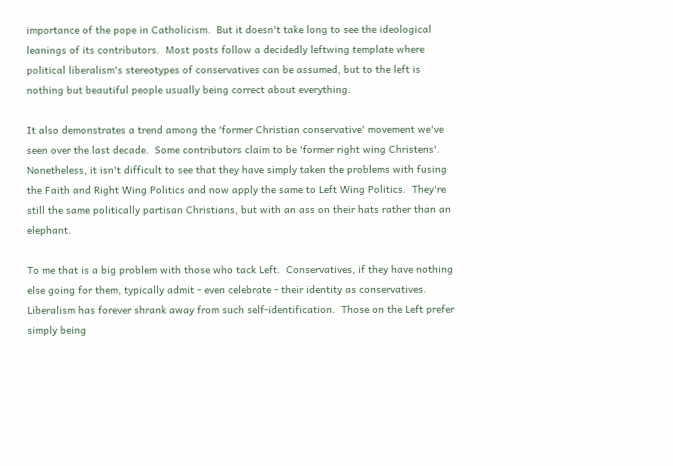importance of the pope in Catholicism.  But it doesn't take long to see the ideological leanings of its contributors.  Most posts follow a decidedly leftwing template where political liberalism's stereotypes of conservatives can be assumed, but to the left is nothing but beautiful people usually being correct about everything.

It also demonstrates a trend among the 'former Christian conservative' movement we've seen over the last decade.  Some contributors claim to be 'former right wing Christens'.  Nonetheless, it isn't difficult to see that they have simply taken the problems with fusing the Faith and Right Wing Politics and now apply the same to Left Wing Politics.  They're still the same politically partisan Christians, but with an ass on their hats rather than an elephant.

To me that is a big problem with those who tack Left.  Conservatives, if they have nothing else going for them, typically admit - even celebrate - their identity as conservatives.  Liberalism has forever shrank away from such self-identification.  Those on the Left prefer simply being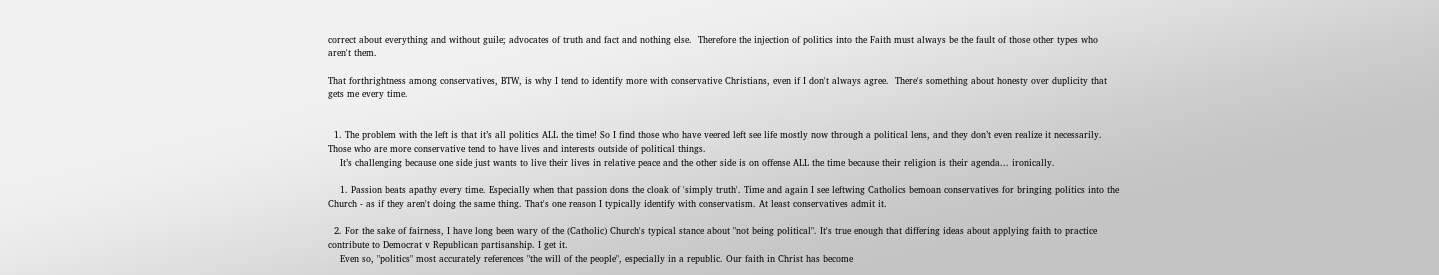correct about everything and without guile; advocates of truth and fact and nothing else.  Therefore the injection of politics into the Faith must always be the fault of those other types who aren't them.

That forthrightness among conservatives, BTW, is why I tend to identify more with conservative Christians, even if I don't always agree.  There's something about honesty over duplicity that gets me every time.


  1. The problem with the left is that it’s all politics ALL the time! So I find those who have veered left see life mostly now through a political lens, and they don’t even realize it necessarily. Those who are more conservative tend to have lives and interests outside of political things.
    It’s challenging because one side just wants to live their lives in relative peace and the other side is on offense ALL the time because their religion is their agenda... ironically.

    1. Passion beats apathy every time. Especially when that passion dons the cloak of 'simply truth'. Time and again I see leftwing Catholics bemoan conservatives for bringing politics into the Church - as if they aren't doing the same thing. That's one reason I typically identify with conservatism. At least conservatives admit it.

  2. For the sake of fairness, I have long been wary of the (Catholic) Church's typical stance about "not being political". It's true enough that differing ideas about applying faith to practice contribute to Democrat v Republican partisanship. I get it.
    Even so, "politics" most accurately references "the will of the people", especially in a republic. Our faith in Christ has become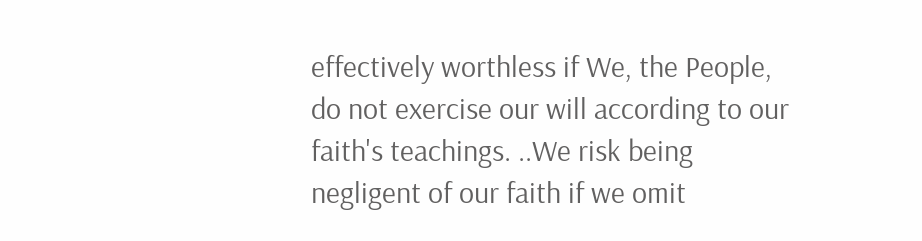effectively worthless if We, the People, do not exercise our will according to our faith's teachings. ..We risk being negligent of our faith if we omit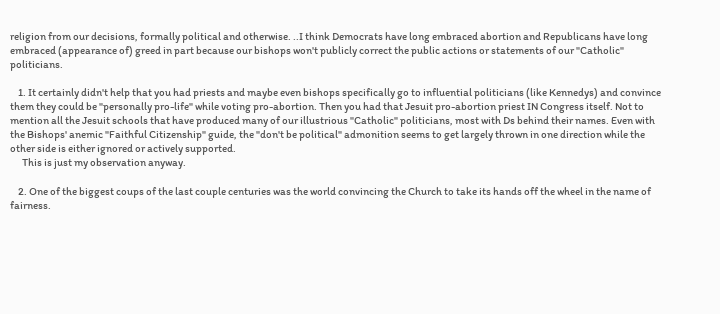religion from our decisions, formally political and otherwise. ..I think Democrats have long embraced abortion and Republicans have long embraced (appearance of) greed in part because our bishops won't publicly correct the public actions or statements of our "Catholic" politicians.

    1. It certainly didn't help that you had priests and maybe even bishops specifically go to influential politicians (like Kennedys) and convince them they could be "personally pro-life" while voting pro-abortion. Then you had that Jesuit pro-abortion priest IN Congress itself. Not to mention all the Jesuit schools that have produced many of our illustrious "Catholic" politicians, most with Ds behind their names. Even with the Bishops' anemic "Faithful Citizenship" guide, the "don't be political" admonition seems to get largely thrown in one direction while the other side is either ignored or actively supported.
      This is just my observation anyway.

    2. One of the biggest coups of the last couple centuries was the world convincing the Church to take its hands off the wheel in the name of fairness.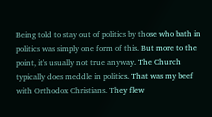Being told to stay out of politics by those who bath in politics was simply one form of this. But more to the point, it's usually not true anyway. The Church typically does meddle in politics. That was my beef with Orthodox Christians. They flew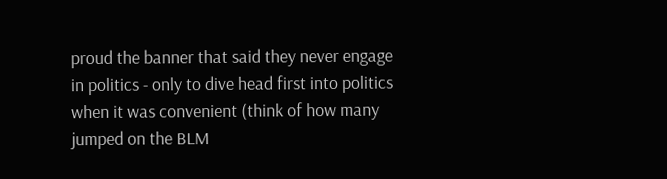proud the banner that said they never engage in politics - only to dive head first into politics when it was convenient (think of how many jumped on the BLM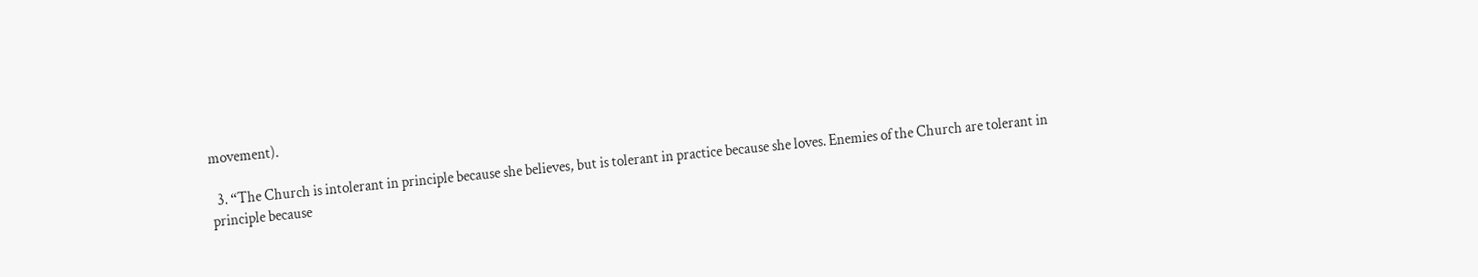movement).

  3. “The Church is intolerant in principle because she believes, but is tolerant in practice because she loves. Enemies of the Church are tolerant in principle because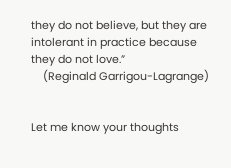they do not believe, but they are intolerant in practice because they do not love.”
    (Reginald Garrigou-Lagrange)


Let me know your thoughts